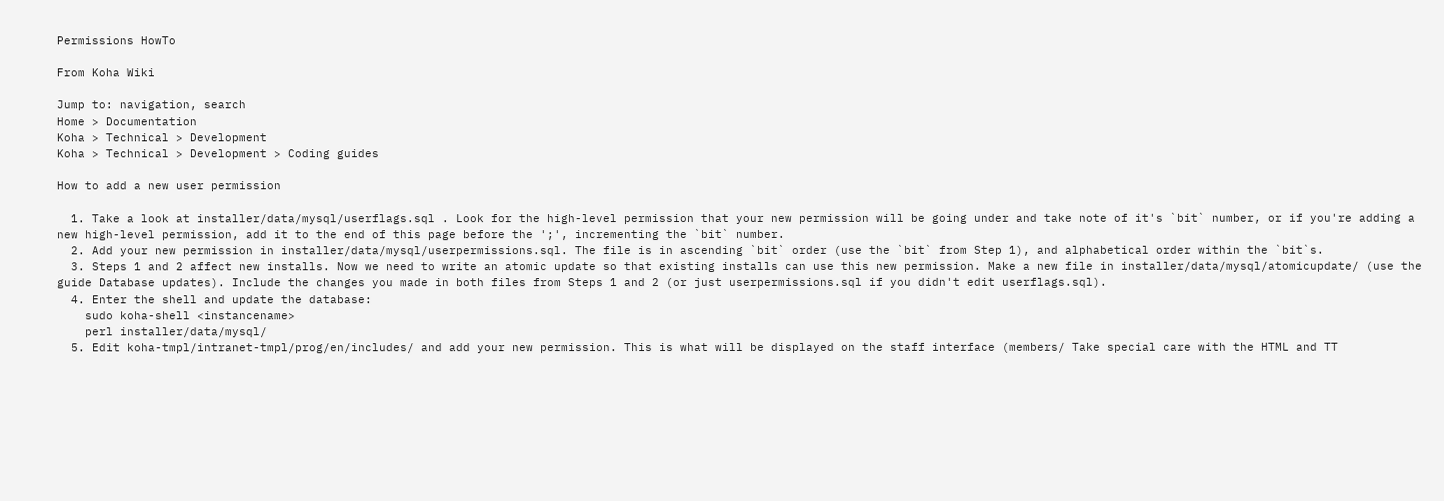Permissions HowTo

From Koha Wiki

Jump to: navigation, search
Home > Documentation
Koha > Technical > Development
Koha > Technical > Development > Coding guides

How to add a new user permission

  1. Take a look at installer/data/mysql/userflags.sql . Look for the high-level permission that your new permission will be going under and take note of it's `bit` number, or if you're adding a new high-level permission, add it to the end of this page before the ';', incrementing the `bit` number.
  2. Add your new permission in installer/data/mysql/userpermissions.sql. The file is in ascending `bit` order (use the `bit` from Step 1), and alphabetical order within the `bit`s.
  3. Steps 1 and 2 affect new installs. Now we need to write an atomic update so that existing installs can use this new permission. Make a new file in installer/data/mysql/atomicupdate/ (use the guide Database updates). Include the changes you made in both files from Steps 1 and 2 (or just userpermissions.sql if you didn't edit userflags.sql).
  4. Enter the shell and update the database:
    sudo koha-shell <instancename>
    perl installer/data/mysql/
  5. Edit koha-tmpl/intranet-tmpl/prog/en/includes/ and add your new permission. This is what will be displayed on the staff interface (members/ Take special care with the HTML and TT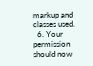markup and classes used.
  6. Your permission should now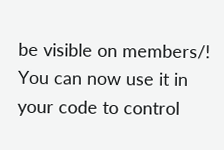be visible on members/! You can now use it in your code to control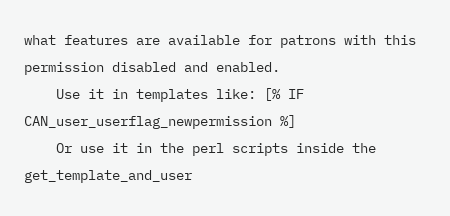what features are available for patrons with this permission disabled and enabled.
    Use it in templates like: [% IF CAN_user_userflag_newpermission %]
    Or use it in the perl scripts inside the get_template_and_user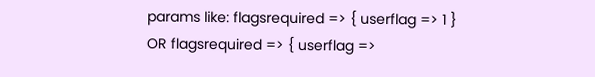params like: flagsrequired => { userflag => 1 } OR flagsrequired => { userflag =>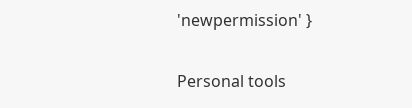'newpermission' }

Personal tools